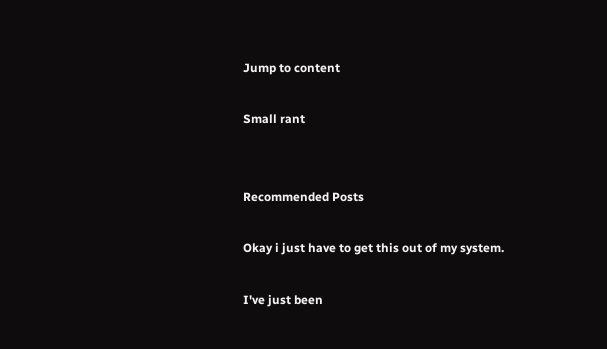Jump to content

Small rant


Recommended Posts

Okay i just have to get this out of my system.

I've just been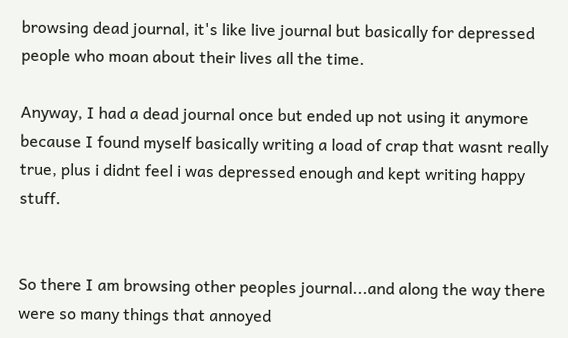browsing dead journal, it's like live journal but basically for depressed people who moan about their lives all the time.

Anyway, I had a dead journal once but ended up not using it anymore because I found myself basically writing a load of crap that wasnt really true, plus i didnt feel i was depressed enough and kept writing happy stuff.


So there I am browsing other peoples journal...and along the way there were so many things that annoyed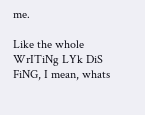me.

Like the whole WrITiNg LYk DiS FiNG, I mean, whats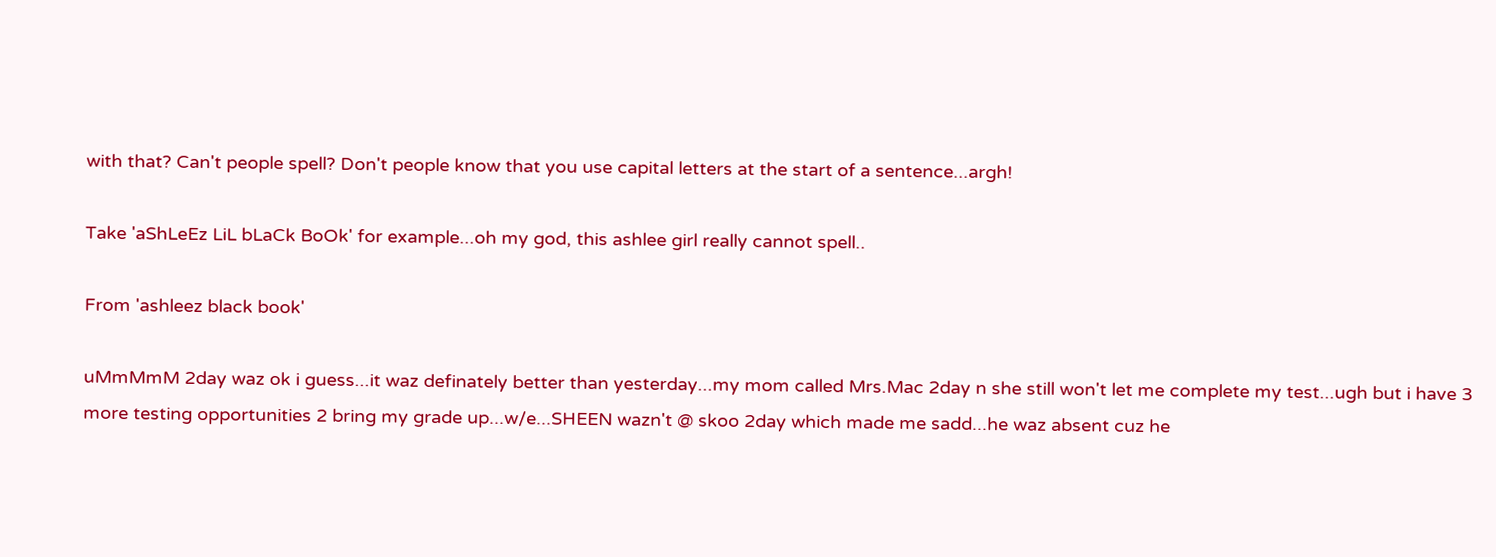with that? Can't people spell? Don't people know that you use capital letters at the start of a sentence...argh!

Take 'aShLeEz LiL bLaCk BoOk' for example...oh my god, this ashlee girl really cannot spell..

From 'ashleez black book'

uMmMmM 2day waz ok i guess...it waz definately better than yesterday...my mom called Mrs.Mac 2day n she still won't let me complete my test...ugh but i have 3 more testing opportunities 2 bring my grade up...w/e...SHEEN wazn't @ skoo 2day which made me sadd...he waz absent cuz he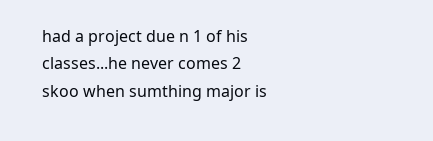had a project due n 1 of his classes...he never comes 2 skoo when sumthing major is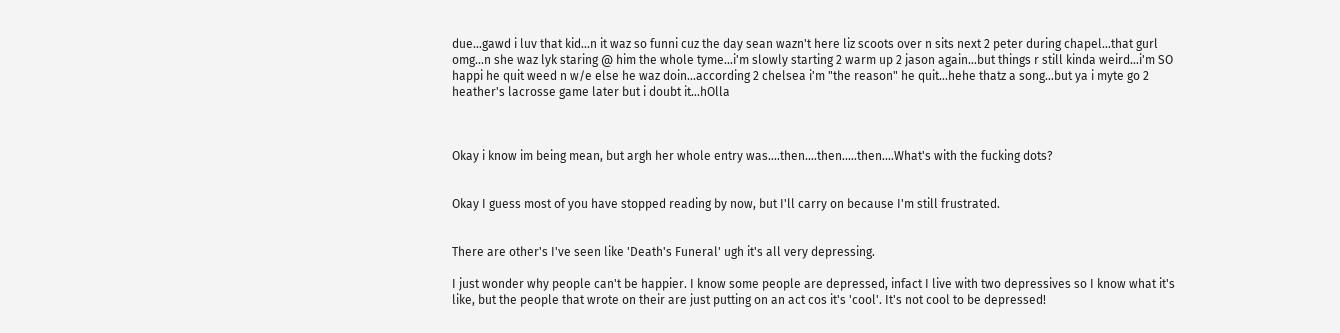due...gawd i luv that kid...n it waz so funni cuz the day sean wazn't here liz scoots over n sits next 2 peter during chapel...that gurl omg...n she waz lyk staring @ him the whole tyme...i'm slowly starting 2 warm up 2 jason again...but things r still kinda weird...i'm SO happi he quit weed n w/e else he waz doin...according 2 chelsea i'm "the reason" he quit...hehe thatz a song...but ya i myte go 2 heather's lacrosse game later but i doubt it...hOlla



Okay i know im being mean, but argh her whole entry was....then....then.....then....What's with the fucking dots?


Okay I guess most of you have stopped reading by now, but I'll carry on because I'm still frustrated.


There are other's I've seen like 'Death's Funeral' ugh it's all very depressing.

I just wonder why people can't be happier. I know some people are depressed, infact I live with two depressives so I know what it's like, but the people that wrote on their are just putting on an act cos it's 'cool'. It's not cool to be depressed!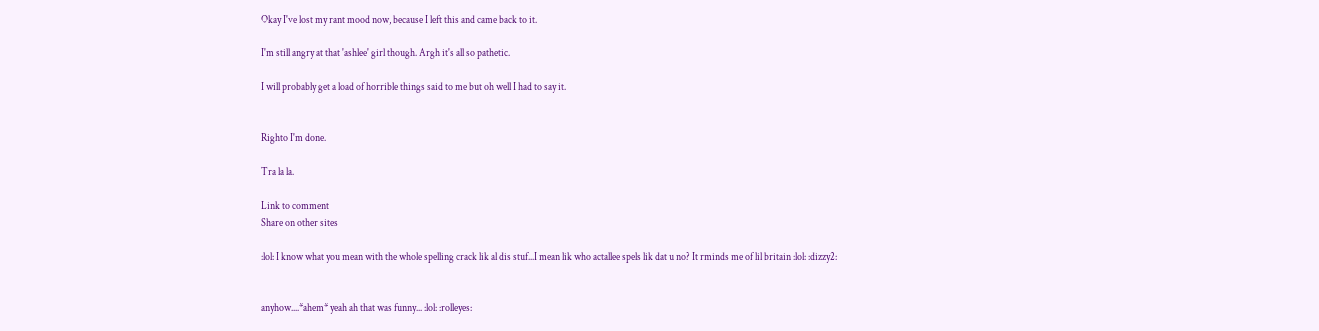Okay I've lost my rant mood now, because I left this and came back to it.

I'm still angry at that 'ashlee' girl though. Argh it's all so pathetic.

I will probably get a load of horrible things said to me but oh well I had to say it.


Righto I'm done.

Tra la la.

Link to comment
Share on other sites

:lol: I know what you mean with the whole spelling crack lik al dis stuf...I mean lik who actallee spels lik dat u no? It rminds me of lil britain :lol: :dizzy2:


anyhow....*ahem* yeah ah that was funny... :lol: :rolleyes: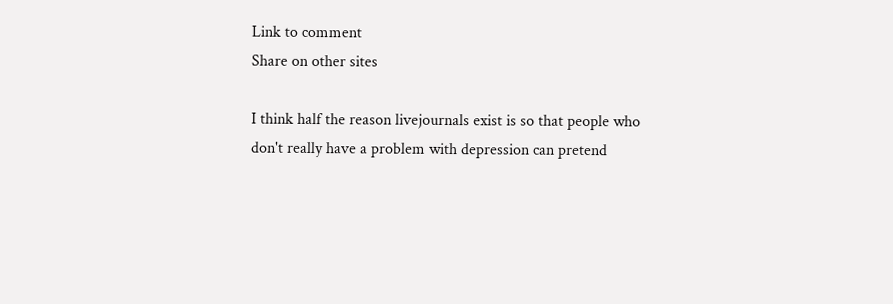Link to comment
Share on other sites

I think half the reason livejournals exist is so that people who don't really have a problem with depression can pretend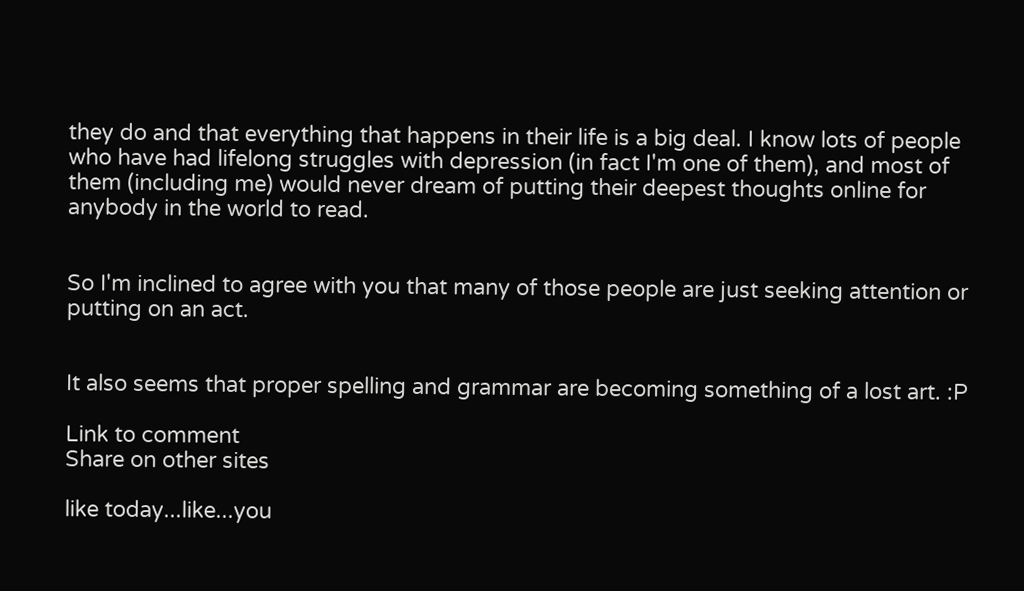they do and that everything that happens in their life is a big deal. I know lots of people who have had lifelong struggles with depression (in fact I'm one of them), and most of them (including me) would never dream of putting their deepest thoughts online for anybody in the world to read.


So I'm inclined to agree with you that many of those people are just seeking attention or putting on an act.


It also seems that proper spelling and grammar are becoming something of a lost art. :P

Link to comment
Share on other sites

like today...like...you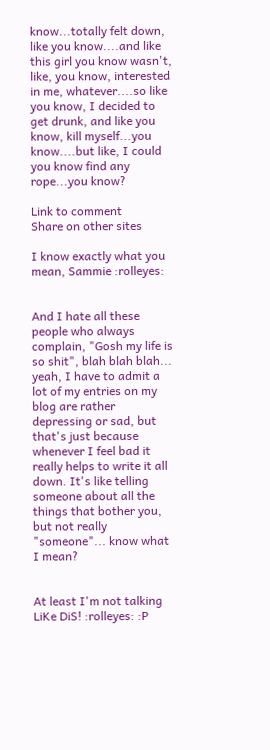know...totally felt down, like you know....and like this girl you know wasn't, like, you know, interested in me, whatever....so like you know, I decided to get drunk, and like you know, kill myself...you know....but like, I could you know find any rope...you know?

Link to comment
Share on other sites

I know exactly what you mean, Sammie :rolleyes:


And I hate all these people who always complain, "Gosh my life is so shit", blah blah blah... yeah, I have to admit a lot of my entries on my blog are rather depressing or sad, but that's just because whenever I feel bad it really helps to write it all down. It's like telling someone about all the things that bother you, but not really "someone"... know what I mean?


At least I'm not talking LiKe DiS! :rolleyes: :P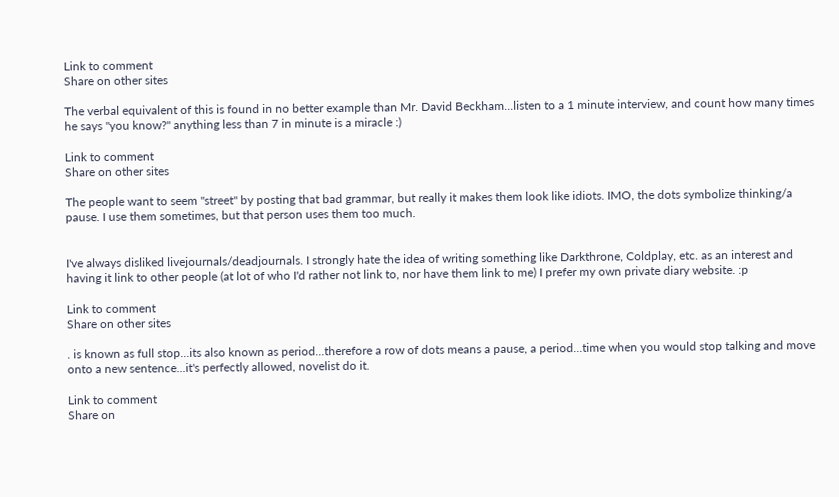Link to comment
Share on other sites

The verbal equivalent of this is found in no better example than Mr. David Beckham...listen to a 1 minute interview, and count how many times he says "you know?" anything less than 7 in minute is a miracle :)

Link to comment
Share on other sites

The people want to seem "street" by posting that bad grammar, but really it makes them look like idiots. IMO, the dots symbolize thinking/a pause. I use them sometimes, but that person uses them too much.


I've always disliked livejournals/deadjournals. I strongly hate the idea of writing something like Darkthrone, Coldplay, etc. as an interest and having it link to other people (at lot of who I'd rather not link to, nor have them link to me) I prefer my own private diary website. :p

Link to comment
Share on other sites

. is known as full stop...its also known as period...therefore a row of dots means a pause, a period...time when you would stop talking and move onto a new sentence...it's perfectly allowed, novelist do it.

Link to comment
Share on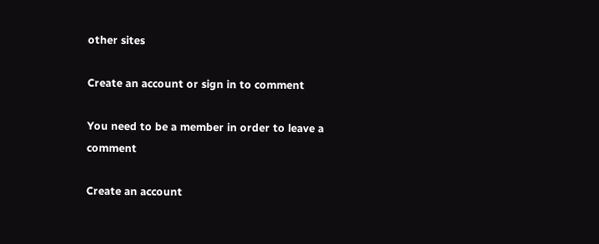other sites

Create an account or sign in to comment

You need to be a member in order to leave a comment

Create an account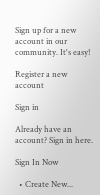Sign up for a new account in our community. It's easy!

Register a new account

Sign in

Already have an account? Sign in here.

Sign In Now

  • Create New...